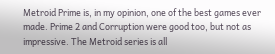Metroid Prime is, in my opinion, one of the best games ever made. Prime 2 and Corruption were good too, but not as impressive. The Metroid series is all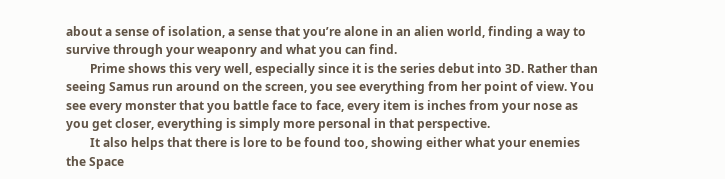about a sense of isolation, a sense that you’re alone in an alien world, finding a way to survive through your weaponry and what you can find.
        Prime shows this very well, especially since it is the series debut into 3D. Rather than seeing Samus run around on the screen, you see everything from her point of view. You see every monster that you battle face to face, every item is inches from your nose as you get closer, everything is simply more personal in that perspective.
        It also helps that there is lore to be found too, showing either what your enemies the Space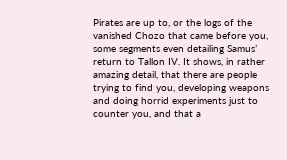Pirates are up to, or the logs of the vanished Chozo that came before you, some segments even detailing Samus’ return to Tallon IV. It shows, in rather amazing detail, that there are people trying to find you, developing weapons and doing horrid experiments just to counter you, and that a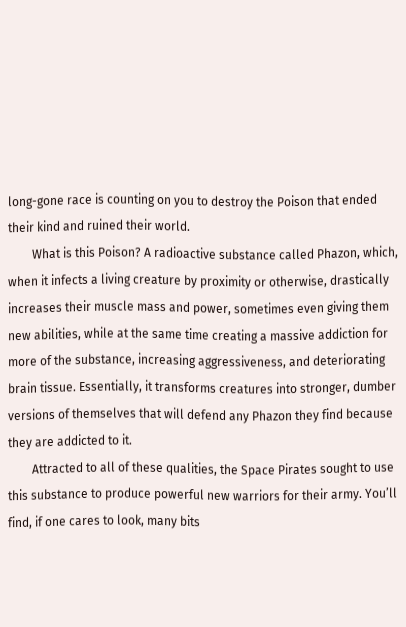long-gone race is counting on you to destroy the Poison that ended their kind and ruined their world.
        What is this Poison? A radioactive substance called Phazon, which, when it infects a living creature by proximity or otherwise, drastically increases their muscle mass and power, sometimes even giving them new abilities, while at the same time creating a massive addiction for more of the substance, increasing aggressiveness, and deteriorating brain tissue. Essentially, it transforms creatures into stronger, dumber versions of themselves that will defend any Phazon they find because they are addicted to it.
        Attracted to all of these qualities, the Space Pirates sought to use this substance to produce powerful new warriors for their army. You’ll find, if one cares to look, many bits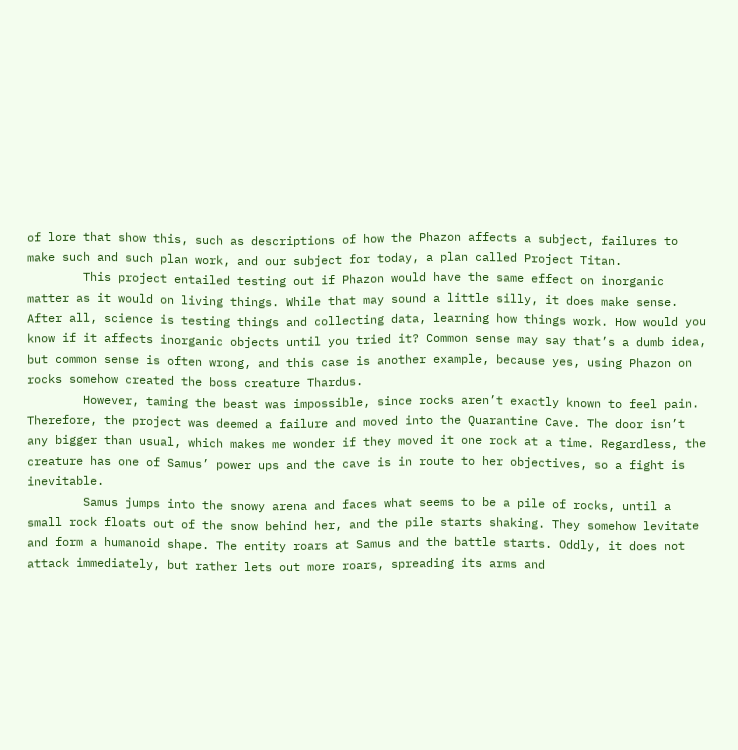of lore that show this, such as descriptions of how the Phazon affects a subject, failures to make such and such plan work, and our subject for today, a plan called Project Titan.
        This project entailed testing out if Phazon would have the same effect on inorganic matter as it would on living things. While that may sound a little silly, it does make sense. After all, science is testing things and collecting data, learning how things work. How would you know if it affects inorganic objects until you tried it? Common sense may say that’s a dumb idea, but common sense is often wrong, and this case is another example, because yes, using Phazon on rocks somehow created the boss creature Thardus.
        However, taming the beast was impossible, since rocks aren’t exactly known to feel pain. Therefore, the project was deemed a failure and moved into the Quarantine Cave. The door isn’t any bigger than usual, which makes me wonder if they moved it one rock at a time. Regardless, the creature has one of Samus’ power ups and the cave is in route to her objectives, so a fight is inevitable.
        Samus jumps into the snowy arena and faces what seems to be a pile of rocks, until a small rock floats out of the snow behind her, and the pile starts shaking. They somehow levitate and form a humanoid shape. The entity roars at Samus and the battle starts. Oddly, it does not attack immediately, but rather lets out more roars, spreading its arms and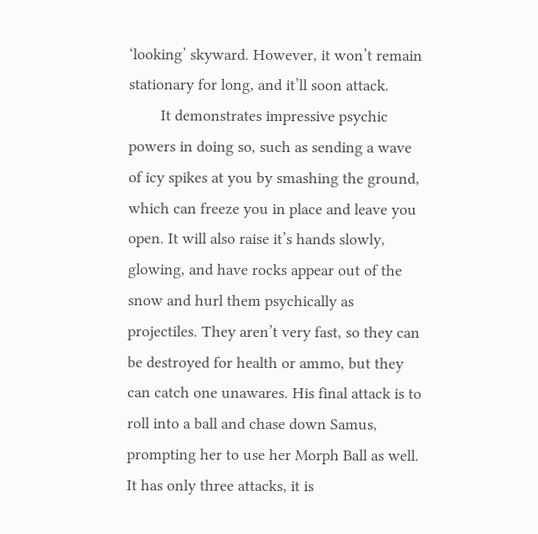‘looking’ skyward. However, it won’t remain stationary for long, and it’ll soon attack.
        It demonstrates impressive psychic powers in doing so, such as sending a wave of icy spikes at you by smashing the ground, which can freeze you in place and leave you open. It will also raise it’s hands slowly, glowing, and have rocks appear out of the snow and hurl them psychically as projectiles. They aren’t very fast, so they can be destroyed for health or ammo, but they can catch one unawares. His final attack is to roll into a ball and chase down Samus, prompting her to use her Morph Ball as well. It has only three attacks, it is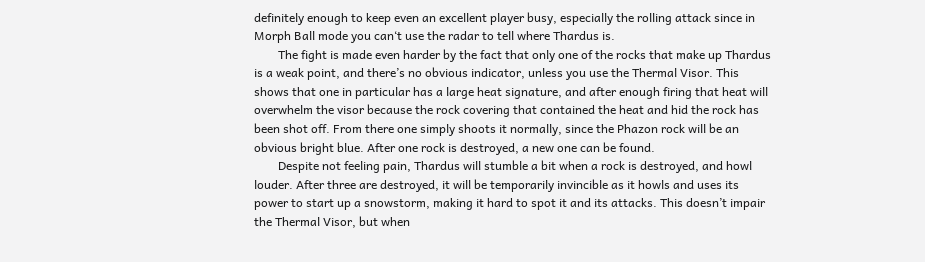definitely enough to keep even an excellent player busy, especially the rolling attack since in Morph Ball mode you can‘t use the radar to tell where Thardus is.
        The fight is made even harder by the fact that only one of the rocks that make up Thardus is a weak point, and there’s no obvious indicator, unless you use the Thermal Visor. This shows that one in particular has a large heat signature, and after enough firing that heat will overwhelm the visor because the rock covering that contained the heat and hid the rock has been shot off. From there one simply shoots it normally, since the Phazon rock will be an obvious bright blue. After one rock is destroyed, a new one can be found.
        Despite not feeling pain, Thardus will stumble a bit when a rock is destroyed, and howl louder. After three are destroyed, it will be temporarily invincible as it howls and uses its power to start up a snowstorm, making it hard to spot it and its attacks. This doesn’t impair the Thermal Visor, but when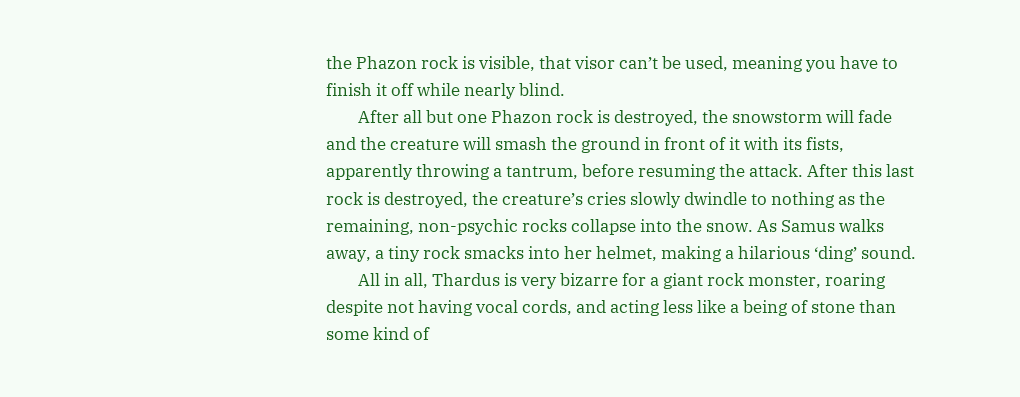the Phazon rock is visible, that visor can’t be used, meaning you have to finish it off while nearly blind.
        After all but one Phazon rock is destroyed, the snowstorm will fade and the creature will smash the ground in front of it with its fists, apparently throwing a tantrum, before resuming the attack. After this last rock is destroyed, the creature’s cries slowly dwindle to nothing as the remaining, non-psychic rocks collapse into the snow. As Samus walks away, a tiny rock smacks into her helmet, making a hilarious ‘ding’ sound.
        All in all, Thardus is very bizarre for a giant rock monster, roaring despite not having vocal cords, and acting less like a being of stone than some kind of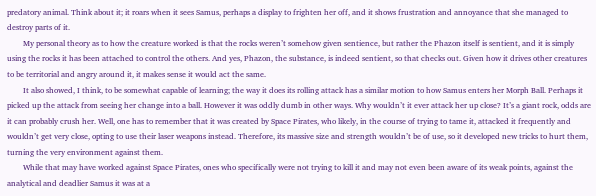predatory animal. Think about it; it roars when it sees Samus, perhaps a display to frighten her off, and it shows frustration and annoyance that she managed to destroy parts of it.
        My personal theory as to how the creature worked is that the rocks weren’t somehow given sentience, but rather the Phazon itself is sentient, and it is simply using the rocks it has been attached to control the others. And yes, Phazon, the substance, is indeed sentient, so that checks out. Given how it drives other creatures to be territorial and angry around it, it makes sense it would act the same.
        It also showed, I think, to be somewhat capable of learning; the way it does its rolling attack has a similar motion to how Samus enters her Morph Ball. Perhaps it picked up the attack from seeing her change into a ball. However it was oddly dumb in other ways. Why wouldn’t it ever attack her up close? It’s a giant rock, odds are it can probably crush her. Well, one has to remember that it was created by Space Pirates, who likely, in the course of trying to tame it, attacked it frequently and wouldn’t get very close, opting to use their laser weapons instead. Therefore, its massive size and strength wouldn’t be of use, so it developed new tricks to hurt them, turning the very environment against them.
        While that may have worked against Space Pirates, ones who specifically were not trying to kill it and may not even been aware of its weak points, against the analytical and deadlier Samus it was at a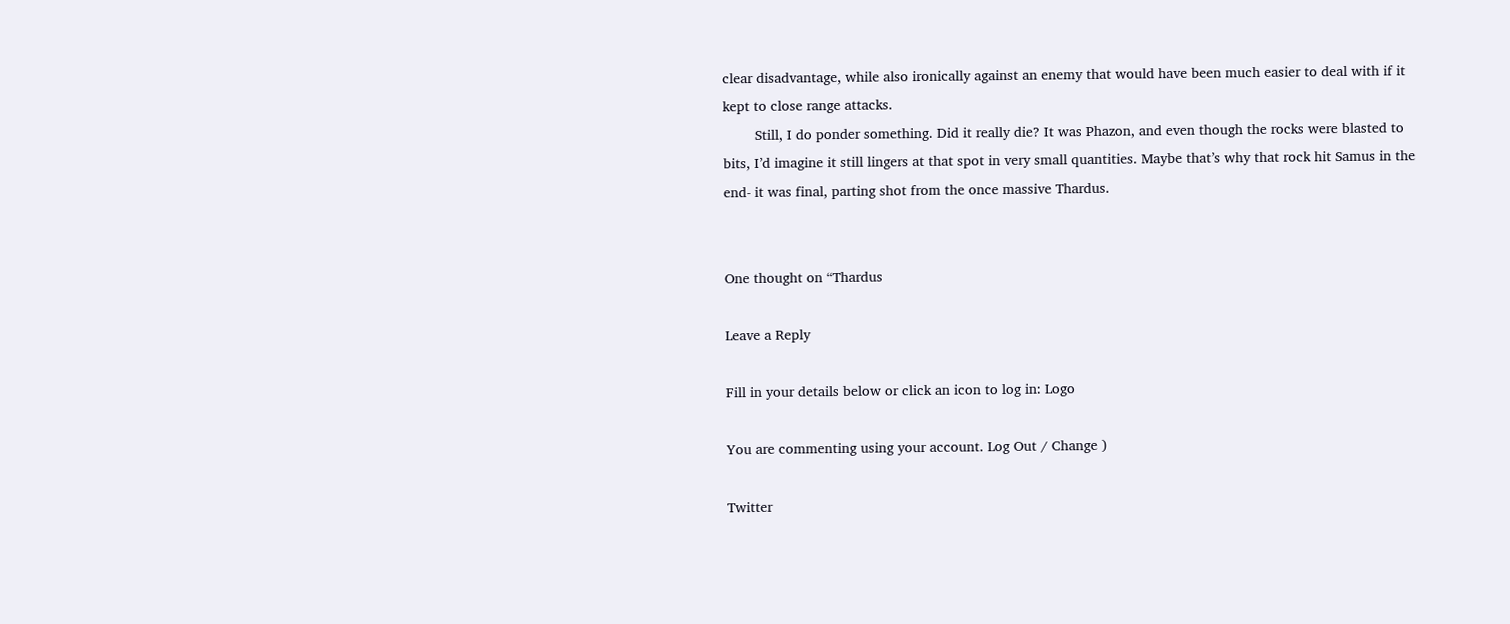clear disadvantage, while also ironically against an enemy that would have been much easier to deal with if it kept to close range attacks.
        Still, I do ponder something. Did it really die? It was Phazon, and even though the rocks were blasted to bits, I’d imagine it still lingers at that spot in very small quantities. Maybe that’s why that rock hit Samus in the end- it was final, parting shot from the once massive Thardus.


One thought on “Thardus

Leave a Reply

Fill in your details below or click an icon to log in: Logo

You are commenting using your account. Log Out / Change )

Twitter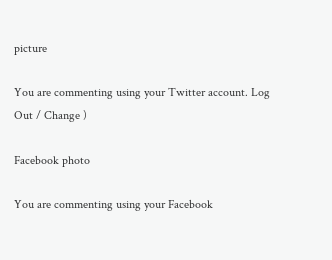picture

You are commenting using your Twitter account. Log Out / Change )

Facebook photo

You are commenting using your Facebook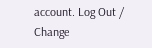account. Log Out / Change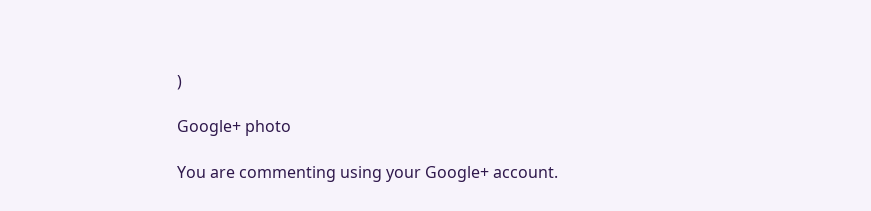)

Google+ photo

You are commenting using your Google+ account.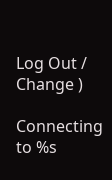Log Out / Change )

Connecting to %s